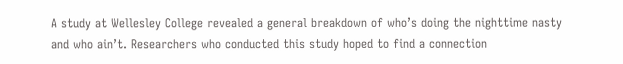A study at Wellesley College revealed a general breakdown of who’s doing the nighttime nasty and who ain’t. Researchers who conducted this study hoped to find a connection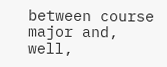between course major and, well,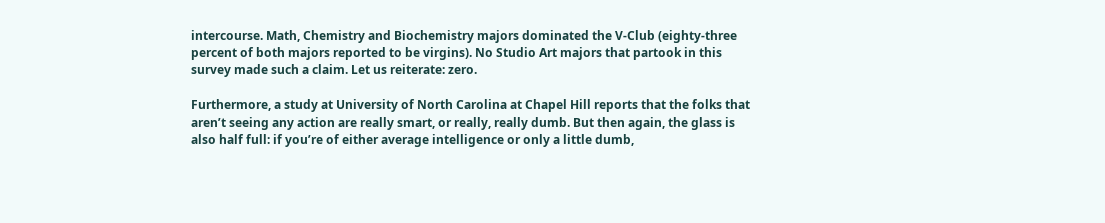intercourse. Math, Chemistry and Biochemistry majors dominated the V-Club (eighty-three percent of both majors reported to be virgins). No Studio Art majors that partook in this survey made such a claim. Let us reiterate: zero.

Furthermore, a study at University of North Carolina at Chapel Hill reports that the folks that aren’t seeing any action are really smart, or really, really dumb. But then again, the glass is also half full: if you’re of either average intelligence or only a little dumb,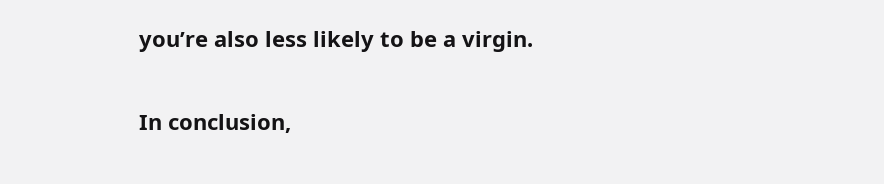you’re also less likely to be a virgin.

In conclusion,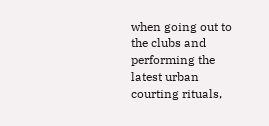when going out to the clubs and performing the latest urban courting rituals,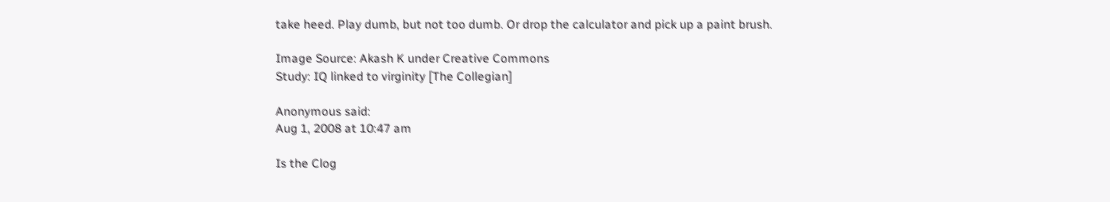take heed. Play dumb, but not too dumb. Or drop the calculator and pick up a paint brush.

Image Source: Akash K under Creative Commons
Study: IQ linked to virginity [The Collegian]

Anonymous said:
Aug 1, 2008 at 10:47 am

Is the Clog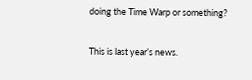doing the Time Warp or something?

This is last year’s news.